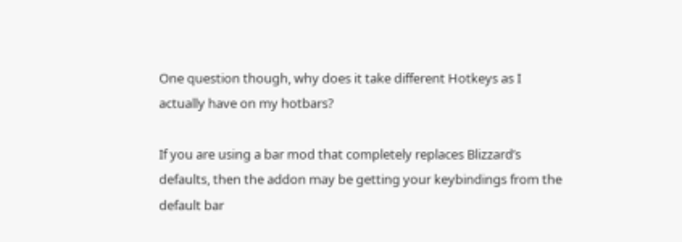One question though, why does it take different Hotkeys as I actually have on my hotbars?

If you are using a bar mod that completely replaces Blizzard’s defaults, then the addon may be getting your keybindings from the default bar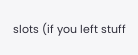slots (if you left stuff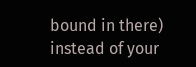bound in there) instead of your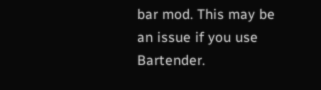bar mod. This may be an issue if you use Bartender.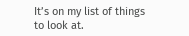It’s on my list of things to look at.